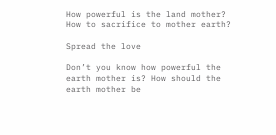How powerful is the land mother? How to sacrifice to mother earth?

Spread the love

Don’t you know how powerful the earth mother is? How should the earth mother be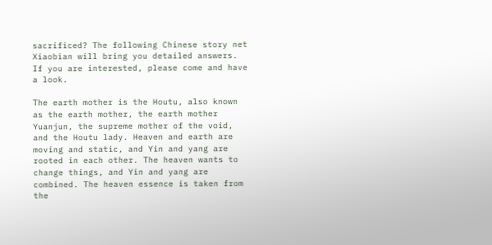sacrificed? The following Chinese story net Xiaobian will bring you detailed answers. If you are interested, please come and have a look.

The earth mother is the Houtu, also known as the earth mother, the earth mother Yuanjun, the supreme mother of the void, and the Houtu lady. Heaven and earth are moving and static, and Yin and yang are rooted in each other. The heaven wants to change things, and Yin and yang are combined. The heaven essence is taken from the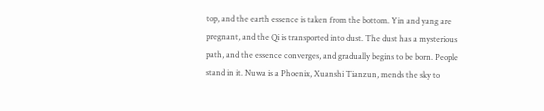top, and the earth essence is taken from the bottom. Yin and yang are pregnant, and the Qi is transported into dust. The dust has a mysterious path, and the essence converges, and gradually begins to be born. People stand in it. Nuwa is a Phoenix, Xuanshi Tianzun, mends the sky to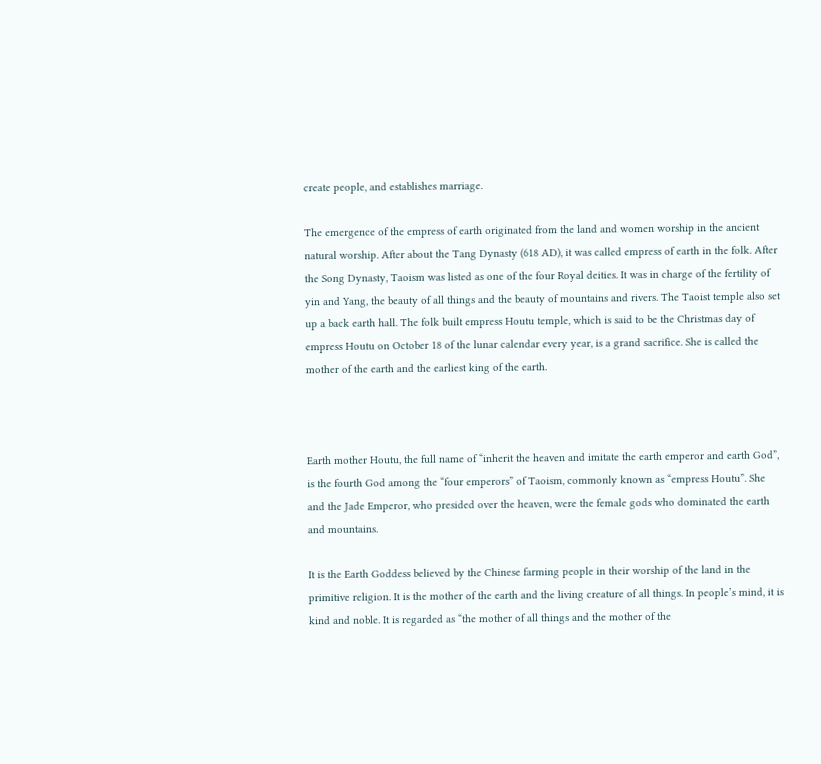create people, and establishes marriage.

The emergence of the empress of earth originated from the land and women worship in the ancient natural worship. After about the Tang Dynasty (618 AD), it was called empress of earth in the folk. After the Song Dynasty, Taoism was listed as one of the four Royal deities. It was in charge of the fertility of yin and Yang, the beauty of all things and the beauty of mountains and rivers. The Taoist temple also set up a back earth hall. The folk built empress Houtu temple, which is said to be the Christmas day of empress Houtu on October 18 of the lunar calendar every year, is a grand sacrifice. She is called the mother of the earth and the earliest king of the earth.



Earth mother Houtu, the full name of “inherit the heaven and imitate the earth emperor and earth God”, is the fourth God among the “four emperors” of Taoism, commonly known as “empress Houtu”. She and the Jade Emperor, who presided over the heaven, were the female gods who dominated the earth and mountains.

It is the Earth Goddess believed by the Chinese farming people in their worship of the land in the primitive religion. It is the mother of the earth and the living creature of all things. In people’s mind, it is kind and noble. It is regarded as “the mother of all things and the mother of the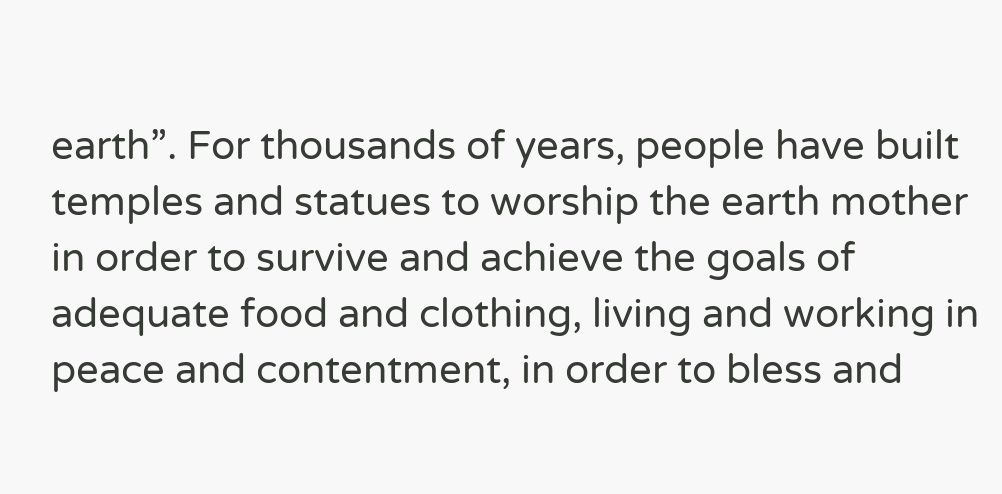earth”. For thousands of years, people have built temples and statues to worship the earth mother in order to survive and achieve the goals of adequate food and clothing, living and working in peace and contentment, in order to bless and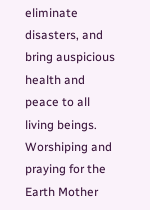eliminate disasters, and bring auspicious health and peace to all living beings. Worshiping and praying for the Earth Mother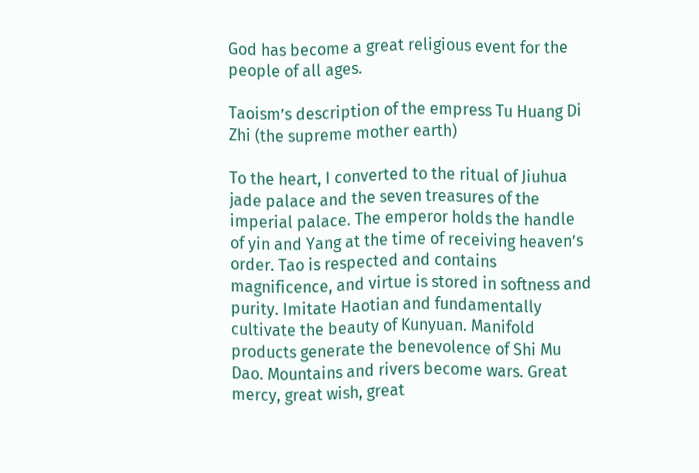God has become a great religious event for the people of all ages.

Taoism’s description of the empress Tu Huang Di Zhi (the supreme mother earth)

To the heart, I converted to the ritual of Jiuhua jade palace and the seven treasures of the imperial palace. The emperor holds the handle of yin and Yang at the time of receiving heaven’s order. Tao is respected and contains magnificence, and virtue is stored in softness and purity. Imitate Haotian and fundamentally cultivate the beauty of Kunyuan. Manifold products generate the benevolence of Shi Mu Dao. Mountains and rivers become wars. Great mercy, great wish, great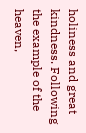holiness and great kindness. Following the example of the heaven,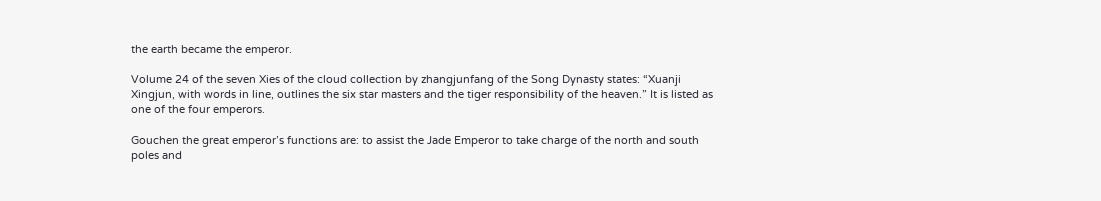the earth became the emperor.

Volume 24 of the seven Xies of the cloud collection by zhangjunfang of the Song Dynasty states: “Xuanji Xingjun, with words in line, outlines the six star masters and the tiger responsibility of the heaven.” It is listed as one of the four emperors.

Gouchen the great emperor’s functions are: to assist the Jade Emperor to take charge of the north and south poles and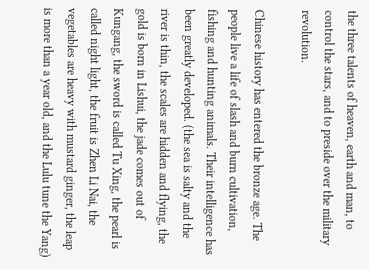the three talents of heaven, earth and man, to control the stars, and to preside over the military revolution.

Chinese history has entered the bronze age. The people live a life of slash and burn cultivation, fishing and hunting animals. Their intelligence has been greatly developed. (the sea is salty and the river is thin, the scales are hidden and flying, the gold is born in Lishui, the jade comes out of Kungang, the sword is called Tu Xing, the pearl is called night light, the fruit is Zhen Li Nai, the vegetables are heavy with mustard ginger, the leap is more than a year old, and the Lulu tune the Yang)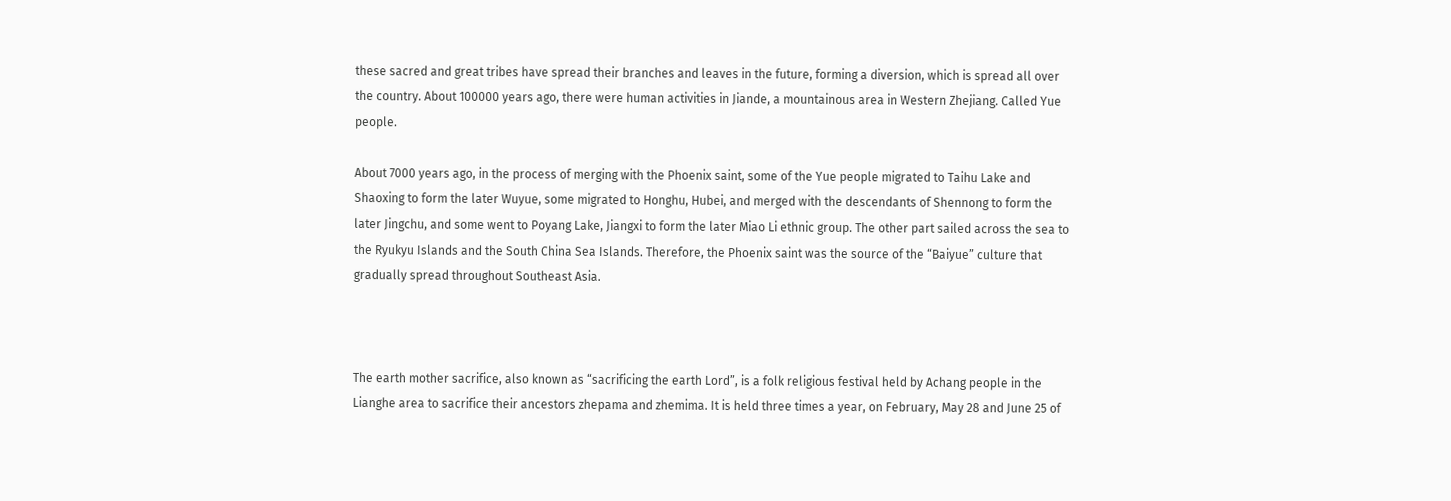these sacred and great tribes have spread their branches and leaves in the future, forming a diversion, which is spread all over the country. About 100000 years ago, there were human activities in Jiande, a mountainous area in Western Zhejiang. Called Yue people.

About 7000 years ago, in the process of merging with the Phoenix saint, some of the Yue people migrated to Taihu Lake and Shaoxing to form the later Wuyue, some migrated to Honghu, Hubei, and merged with the descendants of Shennong to form the later Jingchu, and some went to Poyang Lake, Jiangxi to form the later Miao Li ethnic group. The other part sailed across the sea to the Ryukyu Islands and the South China Sea Islands. Therefore, the Phoenix saint was the source of the “Baiyue” culture that gradually spread throughout Southeast Asia.



The earth mother sacrifice, also known as “sacrificing the earth Lord”, is a folk religious festival held by Achang people in the Lianghe area to sacrifice their ancestors zhepama and zhemima. It is held three times a year, on February, May 28 and June 25 of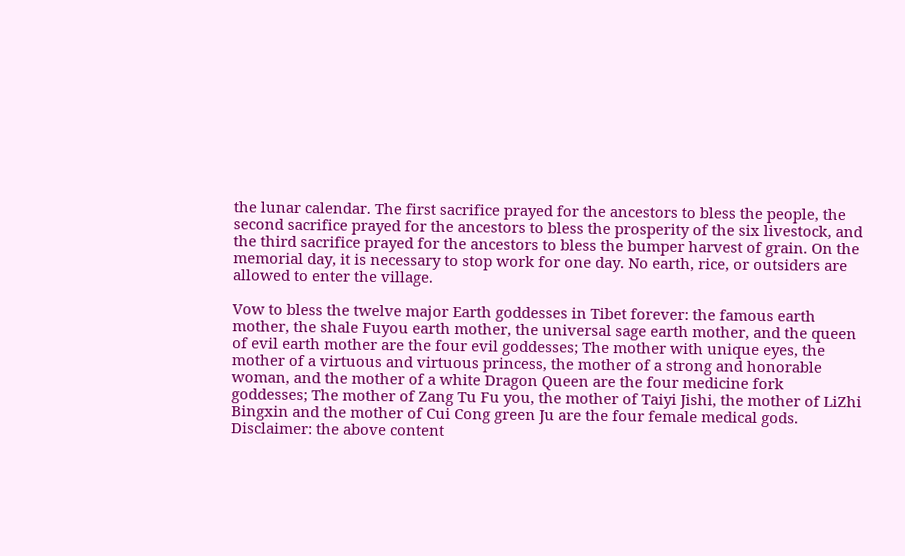the lunar calendar. The first sacrifice prayed for the ancestors to bless the people, the second sacrifice prayed for the ancestors to bless the prosperity of the six livestock, and the third sacrifice prayed for the ancestors to bless the bumper harvest of grain. On the memorial day, it is necessary to stop work for one day. No earth, rice, or outsiders are allowed to enter the village.

Vow to bless the twelve major Earth goddesses in Tibet forever: the famous earth mother, the shale Fuyou earth mother, the universal sage earth mother, and the queen of evil earth mother are the four evil goddesses; The mother with unique eyes, the mother of a virtuous and virtuous princess, the mother of a strong and honorable woman, and the mother of a white Dragon Queen are the four medicine fork goddesses; The mother of Zang Tu Fu you, the mother of Taiyi Jishi, the mother of LiZhi Bingxin and the mother of Cui Cong green Ju are the four female medical gods. Disclaimer: the above content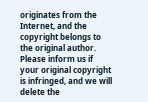originates from the Internet, and the copyright belongs to the original author. Please inform us if your original copyright is infringed, and we will delete the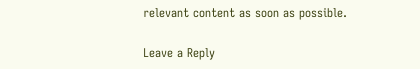relevant content as soon as possible.

Leave a Reply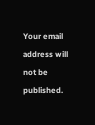Your email address will not be published.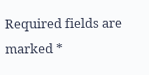Required fields are marked *